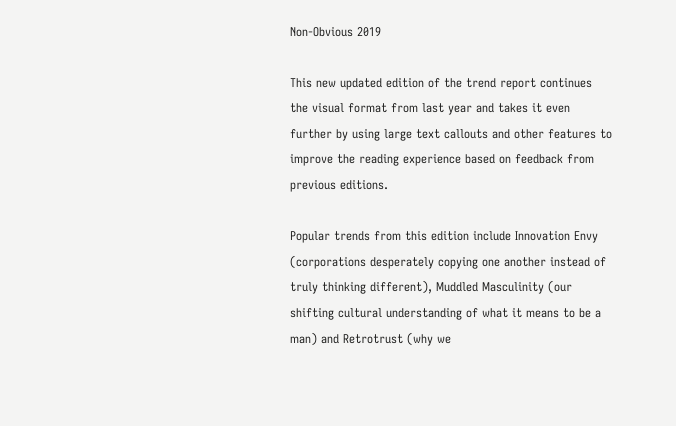Non-Obvious 2019

This new updated edition of the trend report continues the visual format from last year and takes it even further by using large text callouts and other features to improve the reading experience based on feedback from previous editions.

Popular trends from this edition include Innovation Envy (corporations desperately copying one another instead of truly thinking different), Muddled Masculinity (our shifting cultural understanding of what it means to be a man) and Retrotrust (why we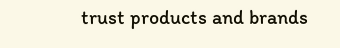trust products and brands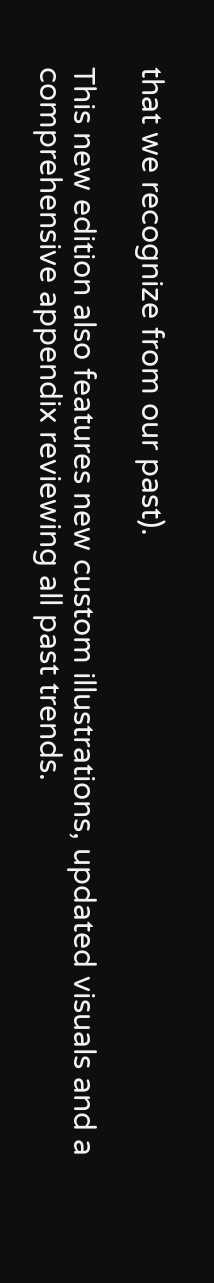that we recognize from our past).

This new edition also features new custom illustrations, updated visuals and a comprehensive appendix reviewing all past trends.